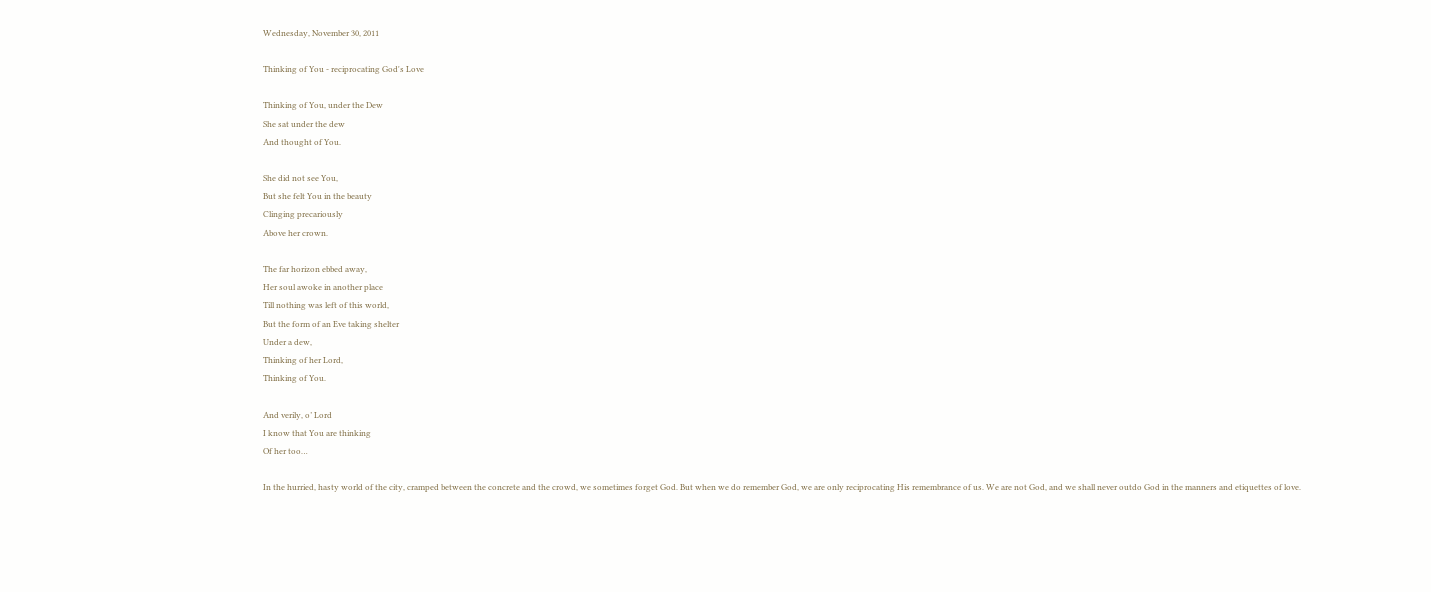Wednesday, November 30, 2011

Thinking of You - reciprocating God's Love

Thinking of You, under the Dew
She sat under the dew
And thought of You.

She did not see You,
But she felt You in the beauty
Clinging precariously
Above her crown.

The far horizon ebbed away,
Her soul awoke in another place
Till nothing was left of this world,
But the form of an Eve taking shelter
Under a dew,
Thinking of her Lord,
Thinking of You.

And verily, o’ Lord
I know that You are thinking
Of her too…

In the hurried, hasty world of the city, cramped between the concrete and the crowd, we sometimes forget God. But when we do remember God, we are only reciprocating His remembrance of us. We are not God, and we shall never outdo God in the manners and etiquettes of love.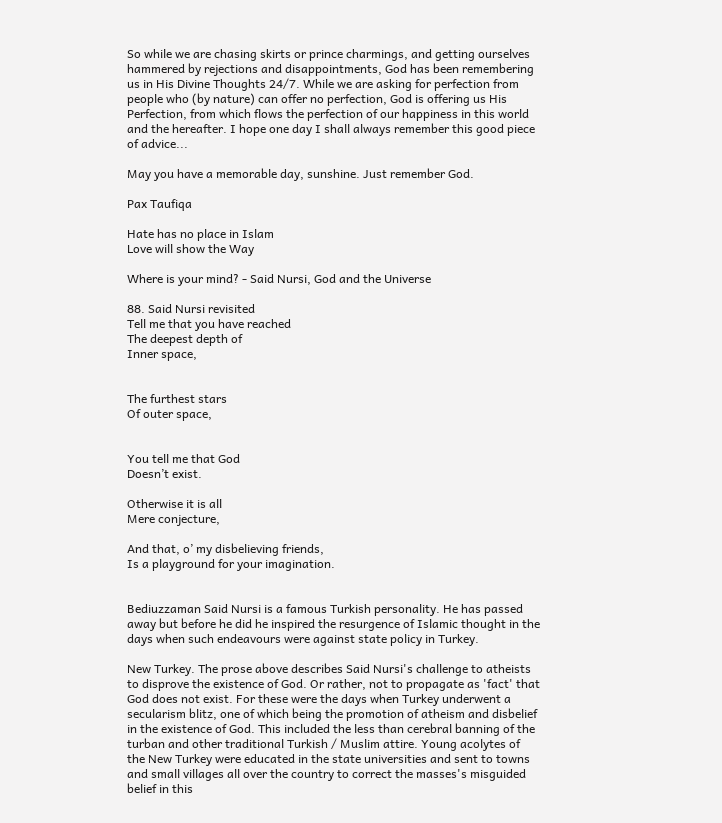So while we are chasing skirts or prince charmings, and getting ourselves hammered by rejections and disappointments, God has been remembering us in His Divine Thoughts 24/7. While we are asking for perfection from people who (by nature) can offer no perfection, God is offering us His Perfection, from which flows the perfection of our happiness in this world and the hereafter. I hope one day I shall always remember this good piece of advice...

May you have a memorable day, sunshine. Just remember God.

Pax Taufiqa

Hate has no place in Islam
Love will show the Way

Where is your mind? - Said Nursi, God and the Universe

88. Said Nursi revisited
Tell me that you have reached
The deepest depth of
Inner space,


The furthest stars
Of outer space,


You tell me that God
Doesn’t exist.

Otherwise it is all
Mere conjecture,

And that, o’ my disbelieving friends,
Is a playground for your imagination.


Bediuzzaman Said Nursi is a famous Turkish personality. He has passed away but before he did he inspired the resurgence of Islamic thought in the days when such endeavours were against state policy in Turkey.

New Turkey. The prose above describes Said Nursi's challenge to atheists to disprove the existence of God. Or rather, not to propagate as 'fact' that God does not exist. For these were the days when Turkey underwent a secularism blitz, one of which being the promotion of atheism and disbelief in the existence of God. This included the less than cerebral banning of the turban and other traditional Turkish / Muslim attire. Young acolytes of the New Turkey were educated in the state universities and sent to towns and small villages all over the country to correct the masses's misguided belief in this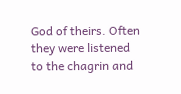God of theirs. Often they were listened to the chagrin and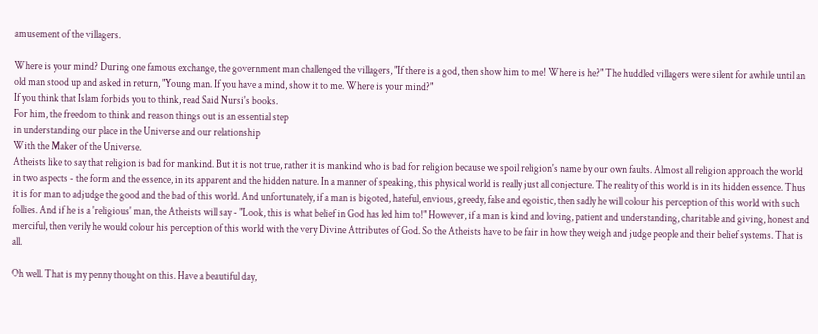amusement of the villagers.

Where is your mind? During one famous exchange, the government man challenged the villagers, "If there is a god, then show him to me! Where is he?" The huddled villagers were silent for awhile until an old man stood up and asked in return, "Young man. If you have a mind, show it to me. Where is your mind?"
If you think that Islam forbids you to think, read Said Nursi's books.
For him, the freedom to think and reason things out is an essential step
in understanding our place in the Universe and our relationship
With the Maker of the Universe.
Atheists like to say that religion is bad for mankind. But it is not true, rather it is mankind who is bad for religion because we spoil religion's name by our own faults. Almost all religion approach the world in two aspects - the form and the essence, in its apparent and the hidden nature. In a manner of speaking, this physical world is really just all conjecture. The reality of this world is in its hidden essence. Thus it is for man to adjudge the good and the bad of this world. And unfortunately, if a man is bigoted, hateful, envious, greedy, false and egoistic, then sadly he will colour his perception of this world with such follies. And if he is a 'religious' man, the Atheists will say - "Look, this is what belief in God has led him to!" However, if a man is kind and loving, patient and understanding, charitable and giving, honest and merciful, then verily he would colour his perception of this world with the very Divine Attributes of God. So the Atheists have to be fair in how they weigh and judge people and their belief systems. That is all.

Oh well. That is my penny thought on this. Have a beautiful day,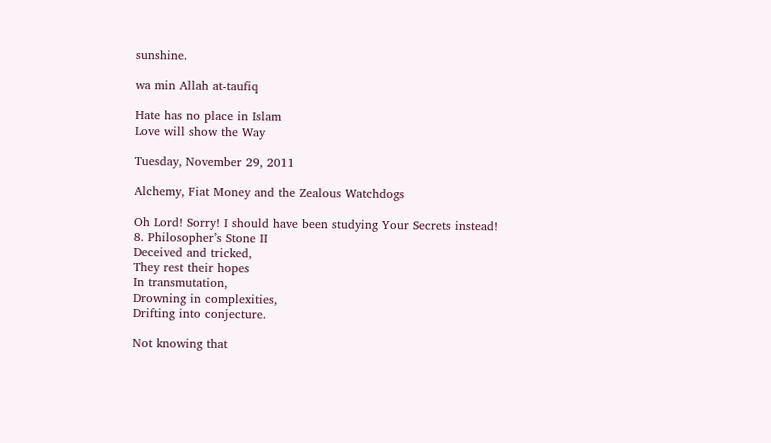sunshine.

wa min Allah at-taufiq

Hate has no place in Islam
Love will show the Way

Tuesday, November 29, 2011

Alchemy, Fiat Money and the Zealous Watchdogs

Oh Lord! Sorry! I should have been studying Your Secrets instead!
8. Philosopher’s Stone II
Deceived and tricked,
They rest their hopes
In transmutation,
Drowning in complexities,
Drifting into conjecture.

Not knowing that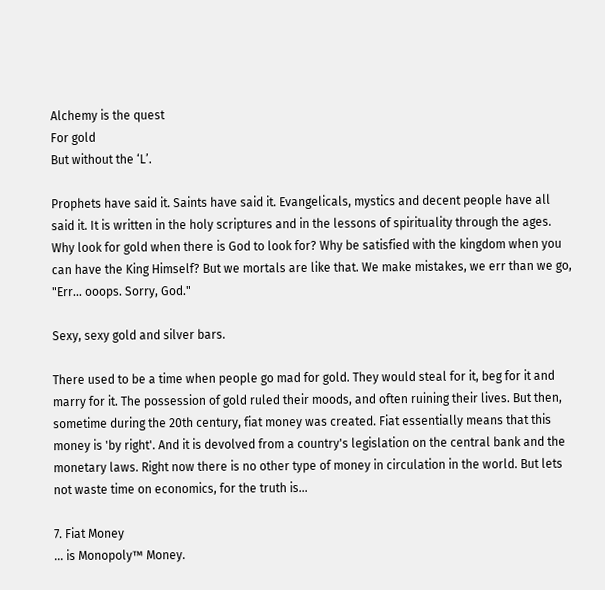Alchemy is the quest
For gold
But without the ‘L’.

Prophets have said it. Saints have said it. Evangelicals, mystics and decent people have all said it. It is written in the holy scriptures and in the lessons of spirituality through the ages. Why look for gold when there is God to look for? Why be satisfied with the kingdom when you can have the King Himself? But we mortals are like that. We make mistakes, we err than we go, "Err... ooops. Sorry, God."

Sexy, sexy gold and silver bars.

There used to be a time when people go mad for gold. They would steal for it, beg for it and marry for it. The possession of gold ruled their moods, and often ruining their lives. But then, sometime during the 20th century, fiat money was created. Fiat essentially means that this money is 'by right'. And it is devolved from a country's legislation on the central bank and the monetary laws. Right now there is no other type of money in circulation in the world. But lets not waste time on economics, for the truth is...

7. Fiat Money
... is Monopoly™ Money.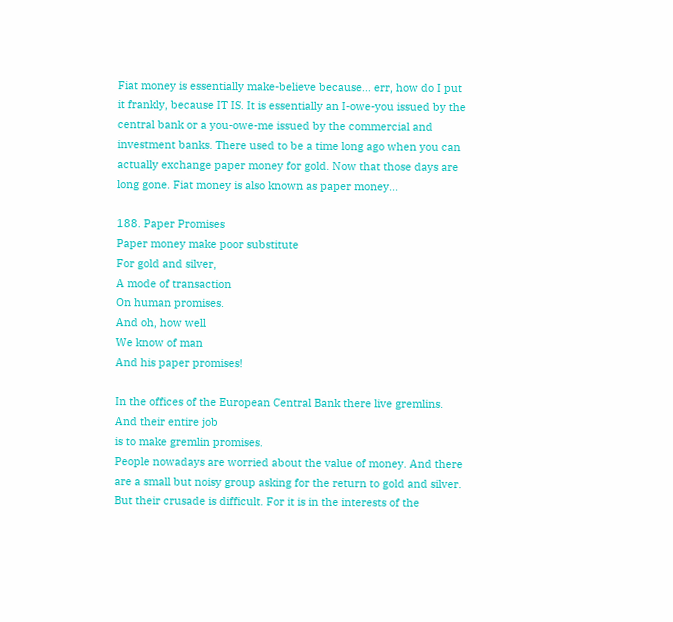Fiat money is essentially make-believe because... err, how do I put it frankly, because IT IS. It is essentially an I-owe-you issued by the central bank or a you-owe-me issued by the commercial and investment banks. There used to be a time long ago when you can actually exchange paper money for gold. Now that those days are long gone. Fiat money is also known as paper money...

188. Paper Promises
Paper money make poor substitute
For gold and silver,
A mode of transaction
On human promises.
And oh, how well
We know of man
And his paper promises!

In the offices of the European Central Bank there live gremlins. And their entire job
is to make gremlin promises.
People nowadays are worried about the value of money. And there are a small but noisy group asking for the return to gold and silver. But their crusade is difficult. For it is in the interests of the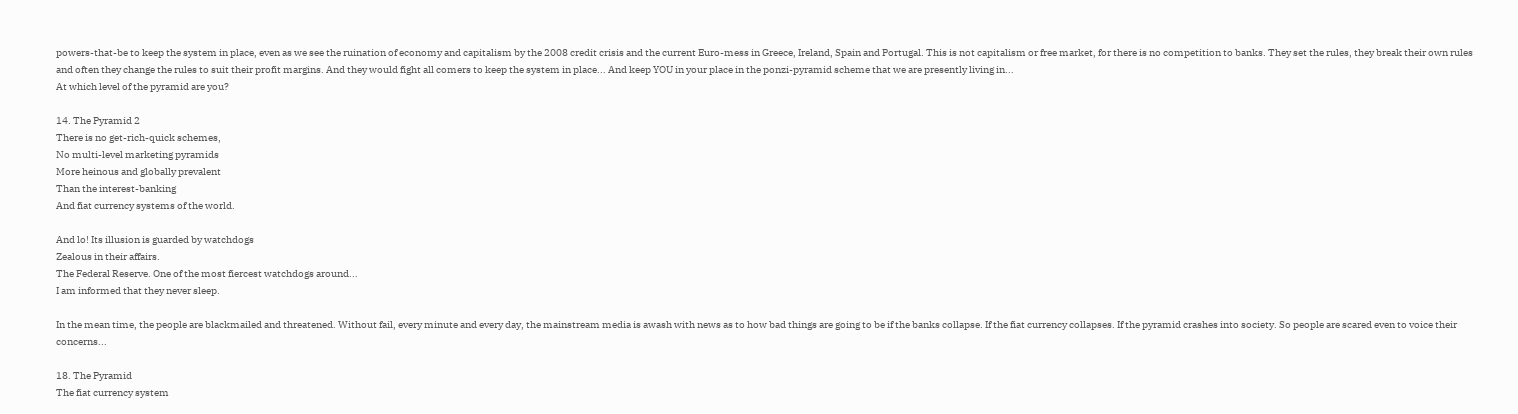powers-that-be to keep the system in place, even as we see the ruination of economy and capitalism by the 2008 credit crisis and the current Euro-mess in Greece, Ireland, Spain and Portugal. This is not capitalism or free market, for there is no competition to banks. They set the rules, they break their own rules and often they change the rules to suit their profit margins. And they would fight all comers to keep the system in place... And keep YOU in your place in the ponzi-pyramid scheme that we are presently living in...
At which level of the pyramid are you?

14. The Pyramid 2
There is no get-rich-quick schemes,
No multi-level marketing pyramids
More heinous and globally prevalent
Than the interest-banking
And fiat currency systems of the world.

And lo! Its illusion is guarded by watchdogs
Zealous in their affairs.
The Federal Reserve. One of the most fiercest watchdogs around...
I am informed that they never sleep.

In the mean time, the people are blackmailed and threatened. Without fail, every minute and every day, the mainstream media is awash with news as to how bad things are going to be if the banks collapse. If the fiat currency collapses. If the pyramid crashes into society. So people are scared even to voice their concerns...

18. The Pyramid
The fiat currency system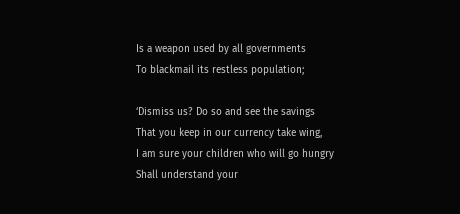Is a weapon used by all governments
To blackmail its restless population;

‘Dismiss us? Do so and see the savings
That you keep in our currency take wing,
I am sure your children who will go hungry
Shall understand your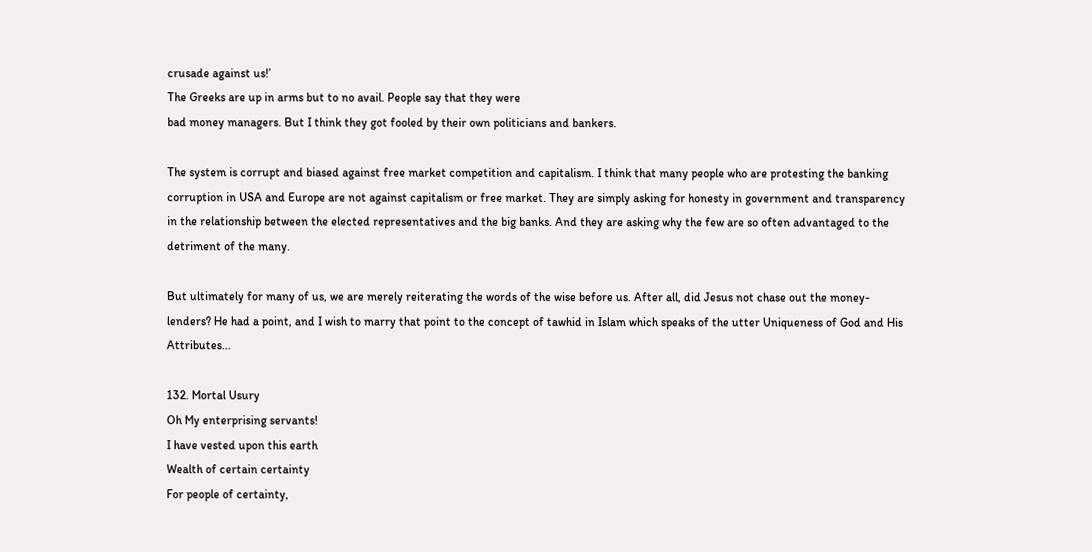crusade against us!’
The Greeks are up in arms but to no avail. People say that they were
bad money managers. But I think they got fooled by their own politicians and bankers.

The system is corrupt and biased against free market competition and capitalism. I think that many people who are protesting the banking corruption in USA and Europe are not against capitalism or free market. They are simply asking for honesty in government and transparency in the relationship between the elected representatives and the big banks. And they are asking why the few are so often advantaged to the detriment of the many.

But ultimately for many of us, we are merely reiterating the words of the wise before us. After all, did Jesus not chase out the money-lenders? He had a point, and I wish to marry that point to the concept of tawhid in Islam which speaks of the utter Uniqueness of God and His Attributes...

132. Mortal Usury
Oh My enterprising servants!
I have vested upon this earth
Wealth of certain certainty
For people of certainty,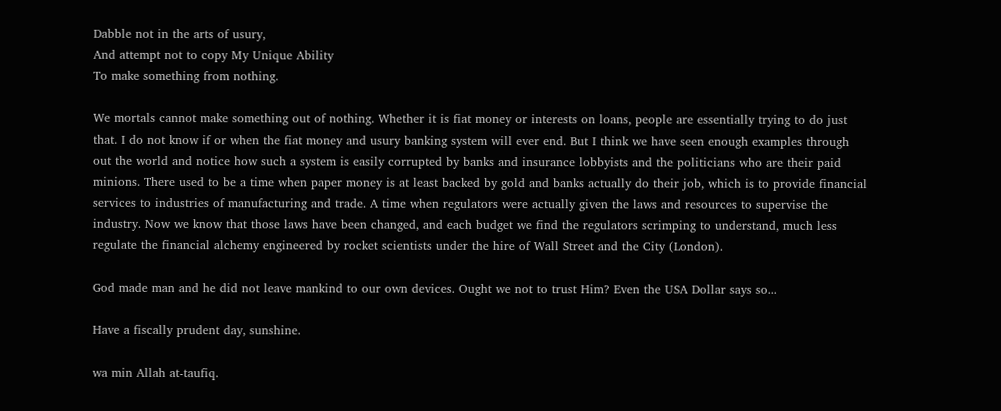Dabble not in the arts of usury,
And attempt not to copy My Unique Ability
To make something from nothing.

We mortals cannot make something out of nothing. Whether it is fiat money or interests on loans, people are essentially trying to do just that. I do not know if or when the fiat money and usury banking system will ever end. But I think we have seen enough examples through out the world and notice how such a system is easily corrupted by banks and insurance lobbyists and the politicians who are their paid minions. There used to be a time when paper money is at least backed by gold and banks actually do their job, which is to provide financial services to industries of manufacturing and trade. A time when regulators were actually given the laws and resources to supervise the industry. Now we know that those laws have been changed, and each budget we find the regulators scrimping to understand, much less regulate the financial alchemy engineered by rocket scientists under the hire of Wall Street and the City (London).

God made man and he did not leave mankind to our own devices. Ought we not to trust Him? Even the USA Dollar says so...

Have a fiscally prudent day, sunshine.

wa min Allah at-taufiq.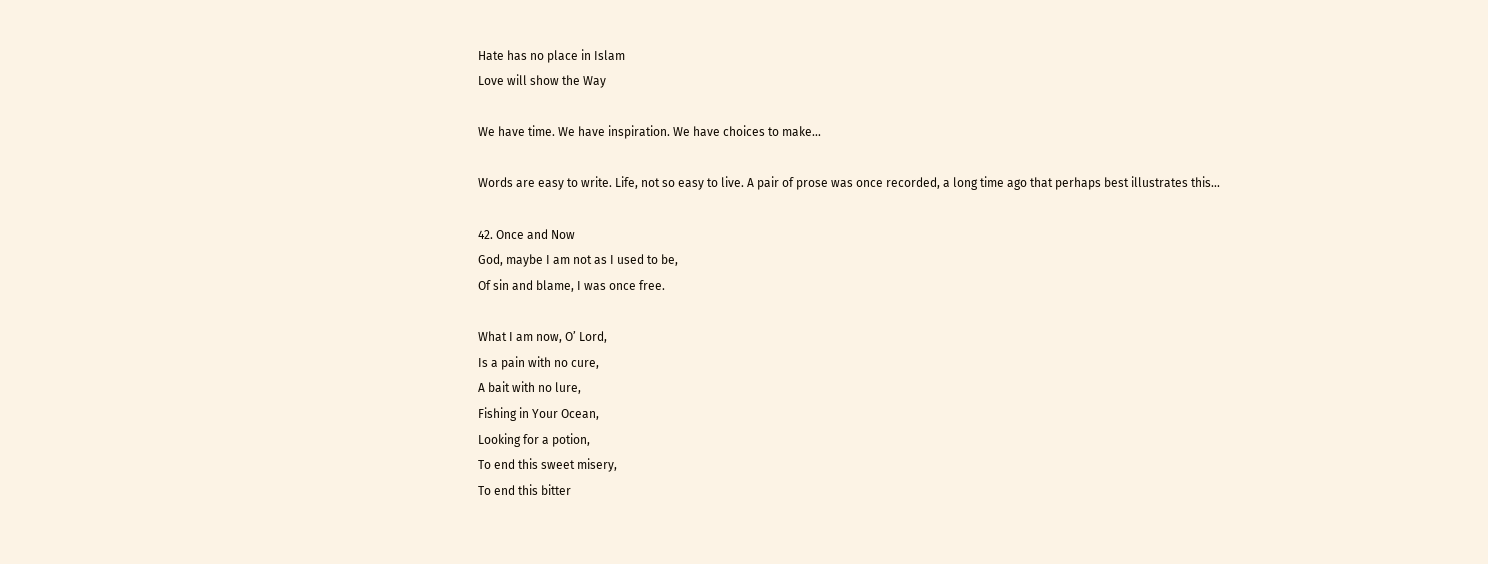Hate has no place in Islam
Love will show the Way

We have time. We have inspiration. We have choices to make...

Words are easy to write. Life, not so easy to live. A pair of prose was once recorded, a long time ago that perhaps best illustrates this...

42. Once and Now
God, maybe I am not as I used to be,
Of sin and blame, I was once free.

What I am now, O’ Lord,
Is a pain with no cure,
A bait with no lure,
Fishing in Your Ocean,
Looking for a potion,
To end this sweet misery,
To end this bitter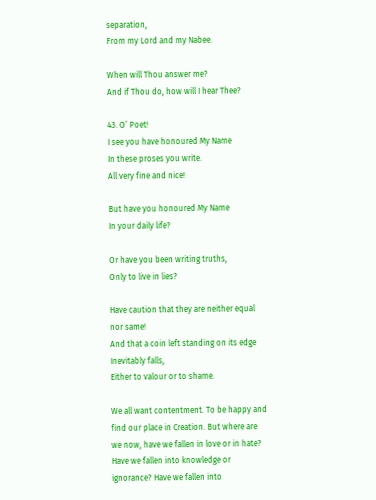separation,
From my Lord and my Nabee.

When will Thou answer me?
And if Thou do, how will I hear Thee?

43. O’ Poet!
I see you have honoured My Name
In these proses you write.
All very fine and nice!

But have you honoured My Name
In your daily life?

Or have you been writing truths,
Only to live in lies?

Have caution that they are neither equal nor same!
And that a coin left standing on its edge
Inevitably falls,
Either to valour or to shame.

We all want contentment. To be happy and find our place in Creation. But where are we now, have we fallen in love or in hate? Have we fallen into knowledge or ignorance? Have we fallen into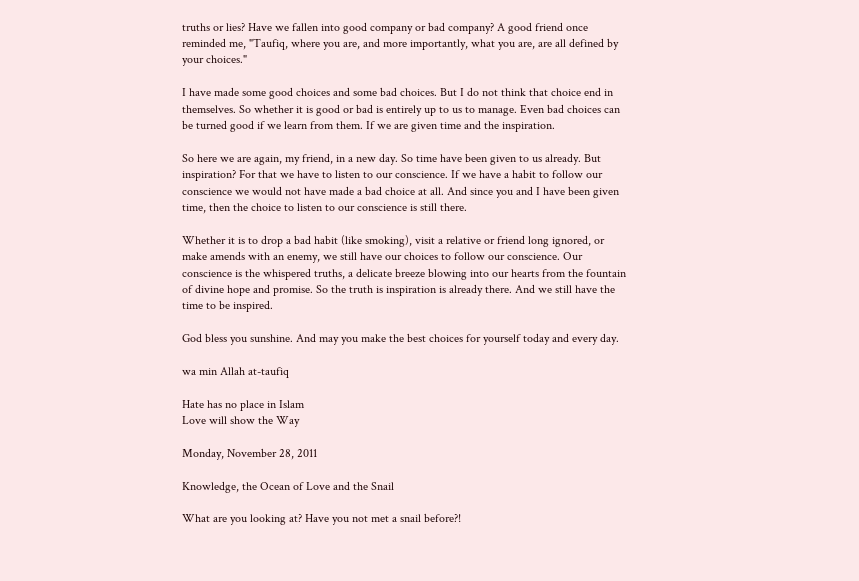truths or lies? Have we fallen into good company or bad company? A good friend once reminded me, "Taufiq, where you are, and more importantly, what you are, are all defined by your choices."

I have made some good choices and some bad choices. But I do not think that choice end in themselves. So whether it is good or bad is entirely up to us to manage. Even bad choices can be turned good if we learn from them. If we are given time and the inspiration.

So here we are again, my friend, in a new day. So time have been given to us already. But inspiration? For that we have to listen to our conscience. If we have a habit to follow our conscience we would not have made a bad choice at all. And since you and I have been given time, then the choice to listen to our conscience is still there.

Whether it is to drop a bad habit (like smoking), visit a relative or friend long ignored, or make amends with an enemy, we still have our choices to follow our conscience. Our conscience is the whispered truths, a delicate breeze blowing into our hearts from the fountain of divine hope and promise. So the truth is inspiration is already there. And we still have the time to be inspired.

God bless you sunshine. And may you make the best choices for yourself today and every day.

wa min Allah at-taufiq

Hate has no place in Islam
Love will show the Way

Monday, November 28, 2011

Knowledge, the Ocean of Love and the Snail

What are you looking at? Have you not met a snail before?!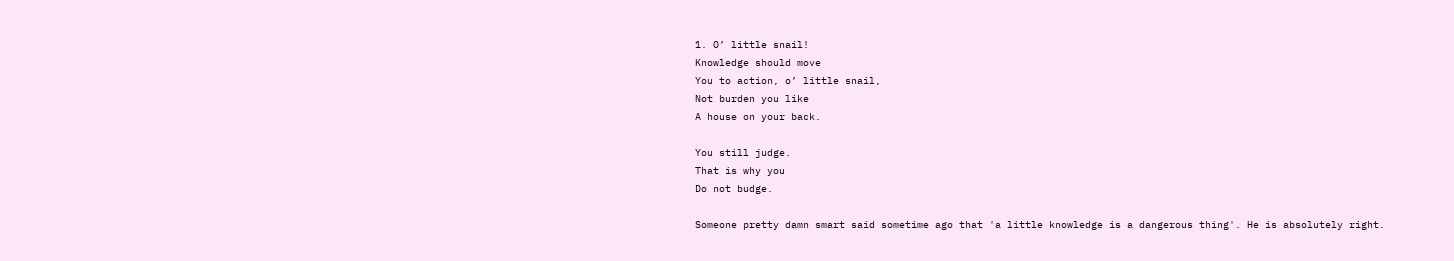1. O’ little snail!
Knowledge should move
You to action, o’ little snail,
Not burden you like
A house on your back.

You still judge.
That is why you
Do not budge.

Someone pretty damn smart said sometime ago that 'a little knowledge is a dangerous thing'. He is absolutely right.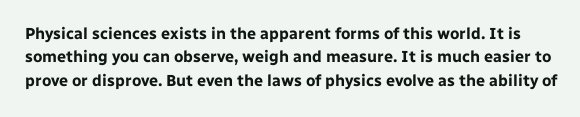Physical sciences exists in the apparent forms of this world. It is something you can observe, weigh and measure. It is much easier to prove or disprove. But even the laws of physics evolve as the ability of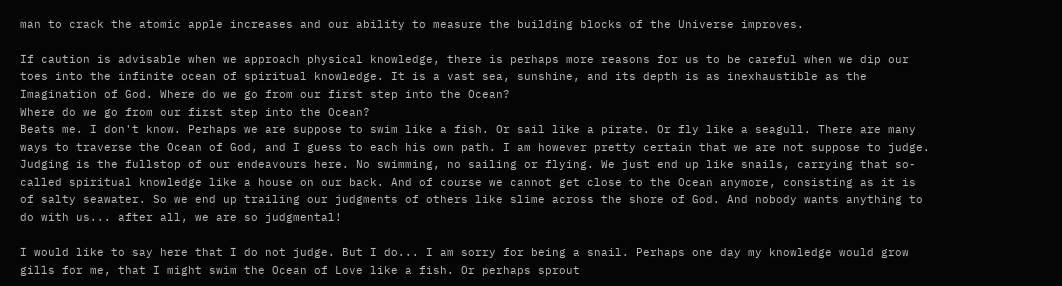man to crack the atomic apple increases and our ability to measure the building blocks of the Universe improves.

If caution is advisable when we approach physical knowledge, there is perhaps more reasons for us to be careful when we dip our toes into the infinite ocean of spiritual knowledge. It is a vast sea, sunshine, and its depth is as inexhaustible as the Imagination of God. Where do we go from our first step into the Ocean?
Where do we go from our first step into the Ocean?
Beats me. I don't know. Perhaps we are suppose to swim like a fish. Or sail like a pirate. Or fly like a seagull. There are many ways to traverse the Ocean of God, and I guess to each his own path. I am however pretty certain that we are not suppose to judge. Judging is the fullstop of our endeavours here. No swimming, no sailing or flying. We just end up like snails, carrying that so-called spiritual knowledge like a house on our back. And of course we cannot get close to the Ocean anymore, consisting as it is of salty seawater. So we end up trailing our judgments of others like slime across the shore of God. And nobody wants anything to do with us... after all, we are so judgmental!

I would like to say here that I do not judge. But I do... I am sorry for being a snail. Perhaps one day my knowledge would grow gills for me, that I might swim the Ocean of Love like a fish. Or perhaps sprout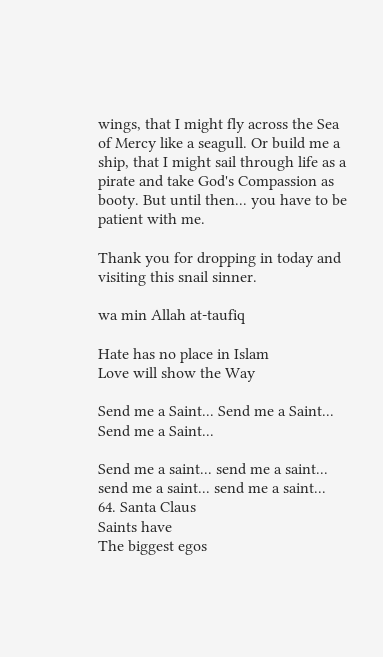wings, that I might fly across the Sea of Mercy like a seagull. Or build me a ship, that I might sail through life as a pirate and take God's Compassion as booty. But until then... you have to be patient with me.

Thank you for dropping in today and visiting this snail sinner.

wa min Allah at-taufiq

Hate has no place in Islam
Love will show the Way

Send me a Saint... Send me a Saint... Send me a Saint...

Send me a saint... send me a saint... send me a saint... send me a saint...
64. Santa Claus
Saints have
The biggest egos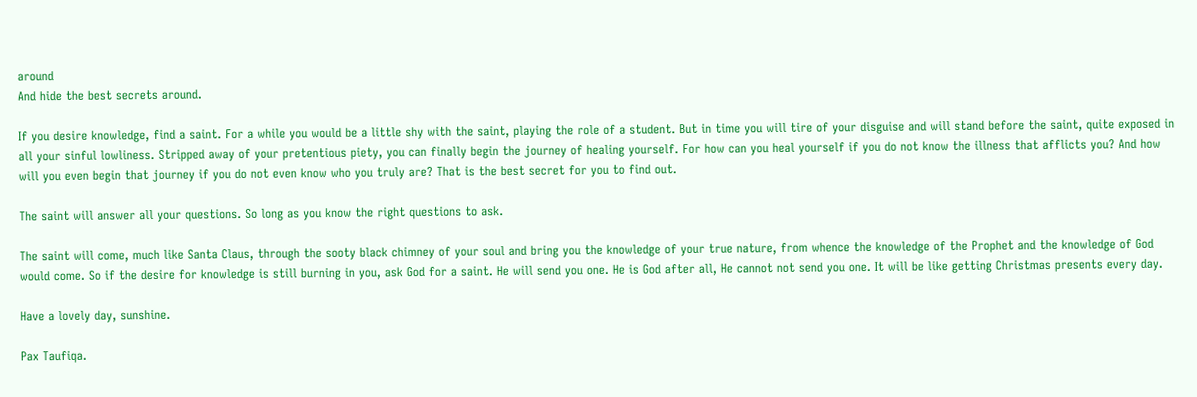around
And hide the best secrets around.

If you desire knowledge, find a saint. For a while you would be a little shy with the saint, playing the role of a student. But in time you will tire of your disguise and will stand before the saint, quite exposed in all your sinful lowliness. Stripped away of your pretentious piety, you can finally begin the journey of healing yourself. For how can you heal yourself if you do not know the illness that afflicts you? And how will you even begin that journey if you do not even know who you truly are? That is the best secret for you to find out.

The saint will answer all your questions. So long as you know the right questions to ask.

The saint will come, much like Santa Claus, through the sooty black chimney of your soul and bring you the knowledge of your true nature, from whence the knowledge of the Prophet and the knowledge of God would come. So if the desire for knowledge is still burning in you, ask God for a saint. He will send you one. He is God after all, He cannot not send you one. It will be like getting Christmas presents every day.

Have a lovely day, sunshine.

Pax Taufiqa.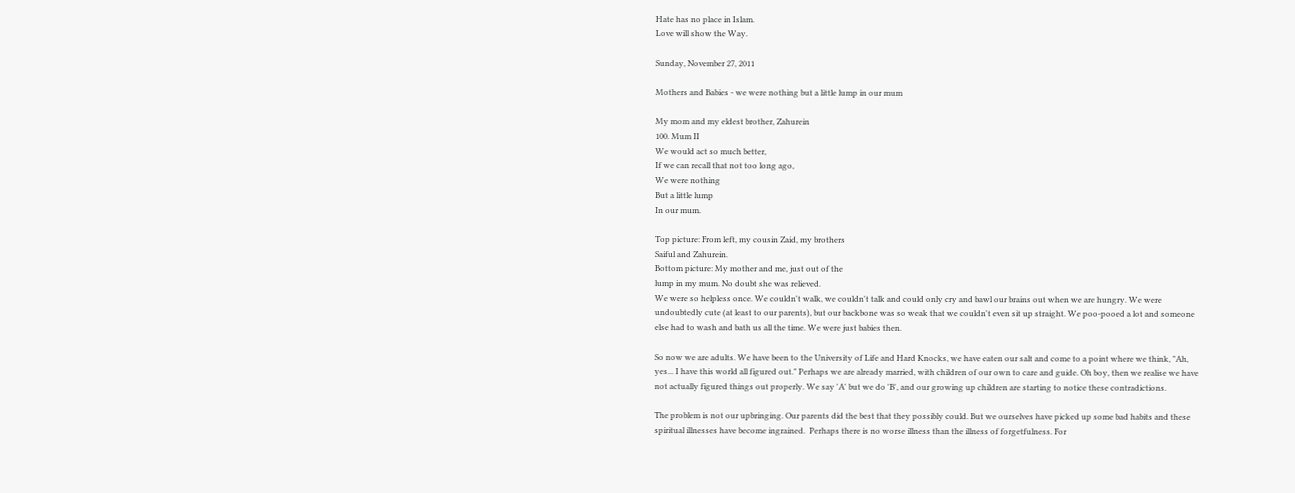Hate has no place in Islam.
Love will show the Way.

Sunday, November 27, 2011

Mothers and Babies - we were nothing but a little lump in our mum

My mom and my eldest brother, Zahurein
100. Mum II
We would act so much better,
If we can recall that not too long ago,
We were nothing
But a little lump
In our mum.

Top picture: From left, my cousin Zaid, my brothers
Saiful and Zahurein.
Bottom picture: My mother and me, just out of the
lump in my mum. No doubt she was relieved.
We were so helpless once. We couldn't walk, we couldn't talk and could only cry and bawl our brains out when we are hungry. We were undoubtedly cute (at least to our parents), but our backbone was so weak that we couldn't even sit up straight. We poo-pooed a lot and someone else had to wash and bath us all the time. We were just babies then.

So now we are adults. We have been to the University of Life and Hard Knocks, we have eaten our salt and come to a point where we think, "Ah, yes... I have this world all figured out." Perhaps we are already married, with children of our own to care and guide. Oh boy, then we realise we have not actually figured things out properly. We say 'A' but we do 'B', and our growing up children are starting to notice these contradictions.

The problem is not our upbringing. Our parents did the best that they possibly could. But we ourselves have picked up some bad habits and these spiritual illnesses have become ingrained.  Perhaps there is no worse illness than the illness of forgetfulness. For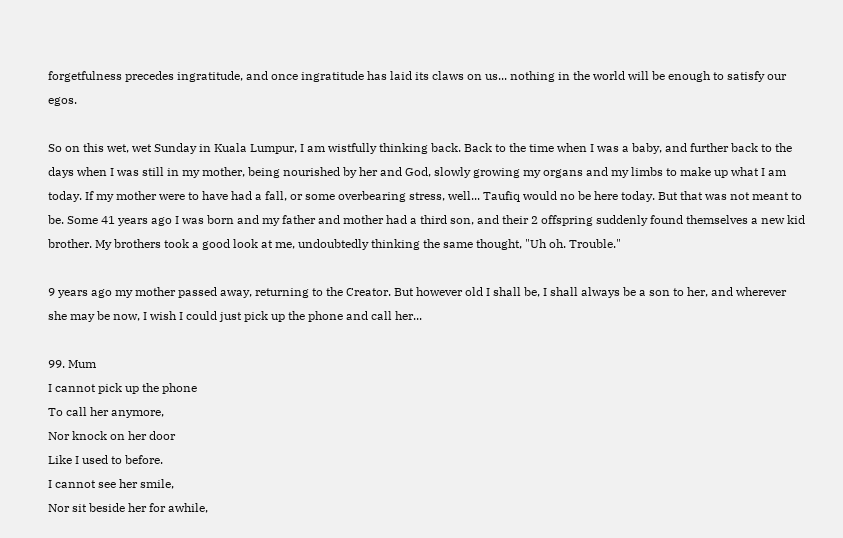forgetfulness precedes ingratitude, and once ingratitude has laid its claws on us... nothing in the world will be enough to satisfy our egos.

So on this wet, wet Sunday in Kuala Lumpur, I am wistfully thinking back. Back to the time when I was a baby, and further back to the days when I was still in my mother, being nourished by her and God, slowly growing my organs and my limbs to make up what I am today. If my mother were to have had a fall, or some overbearing stress, well... Taufiq would no be here today. But that was not meant to be. Some 41 years ago I was born and my father and mother had a third son, and their 2 offspring suddenly found themselves a new kid brother. My brothers took a good look at me, undoubtedly thinking the same thought, "Uh oh. Trouble."

9 years ago my mother passed away, returning to the Creator. But however old I shall be, I shall always be a son to her, and wherever she may be now, I wish I could just pick up the phone and call her...

99. Mum
I cannot pick up the phone
To call her anymore,
Nor knock on her door
Like I used to before.
I cannot see her smile,
Nor sit beside her for awhile,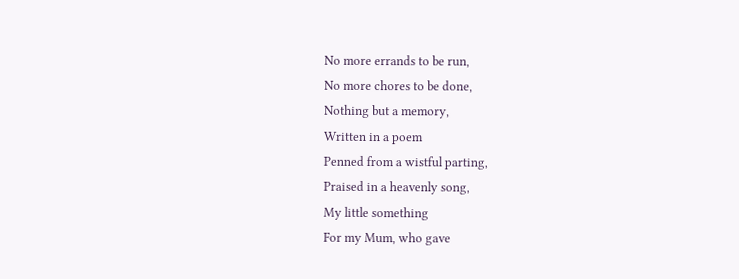No more errands to be run,
No more chores to be done,
Nothing but a memory,
Written in a poem
Penned from a wistful parting,
Praised in a heavenly song,
My little something
For my Mum, who gave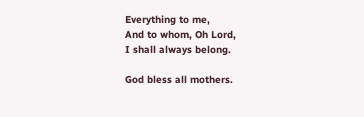Everything to me,
And to whom, Oh Lord,
I shall always belong.

God bless all mothers.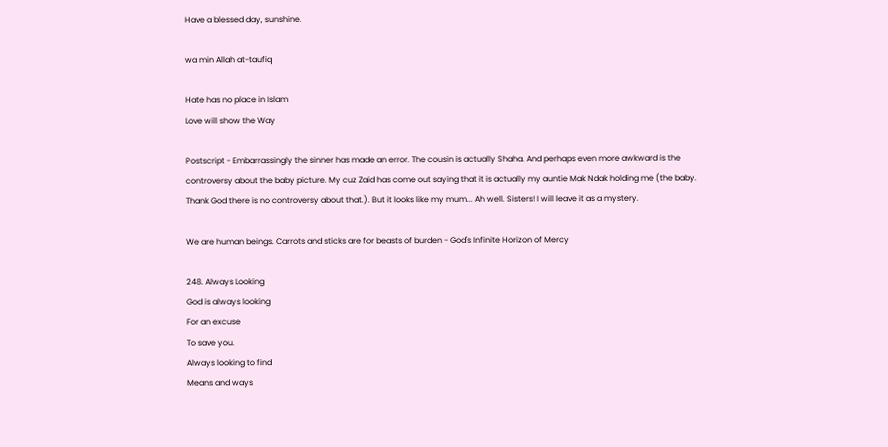Have a blessed day, sunshine.

wa min Allah at-taufiq

Hate has no place in Islam
Love will show the Way

Postscript - Embarrassingly the sinner has made an error. The cousin is actually Shaha. And perhaps even more awkward is the controversy about the baby picture. My cuz Zaid has come out saying that it is actually my auntie Mak Ndak holding me (the baby. Thank God there is no controversy about that.). But it looks like my mum... Ah well. Sisters! I will leave it as a mystery.

We are human beings. Carrots and sticks are for beasts of burden - God's Infinite Horizon of Mercy

248. Always Looking
God is always looking
For an excuse
To save you.
Always looking to find
Means and ways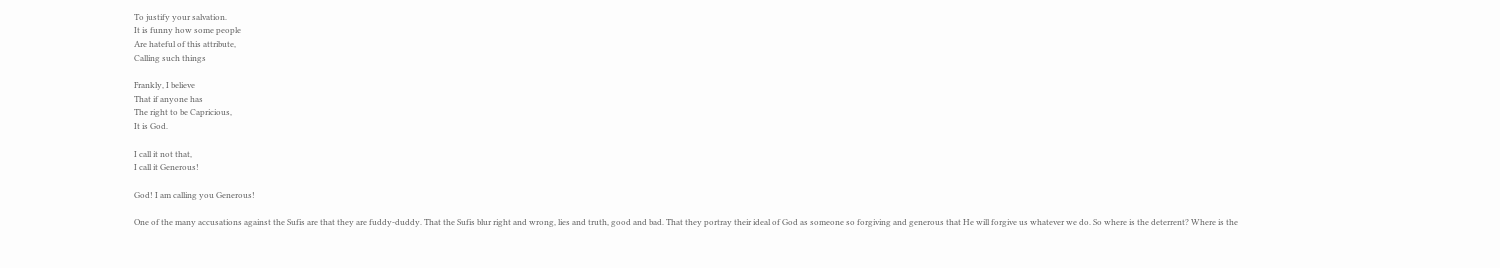To justify your salvation.
It is funny how some people
Are hateful of this attribute,
Calling such things

Frankly, I believe
That if anyone has
The right to be Capricious,
It is God.

I call it not that,
I call it Generous!

God! I am calling you Generous!

One of the many accusations against the Sufis are that they are fuddy-duddy. That the Sufis blur right and wrong, lies and truth, good and bad. That they portray their ideal of God as someone so forgiving and generous that He will forgive us whatever we do. So where is the deterrent? Where is the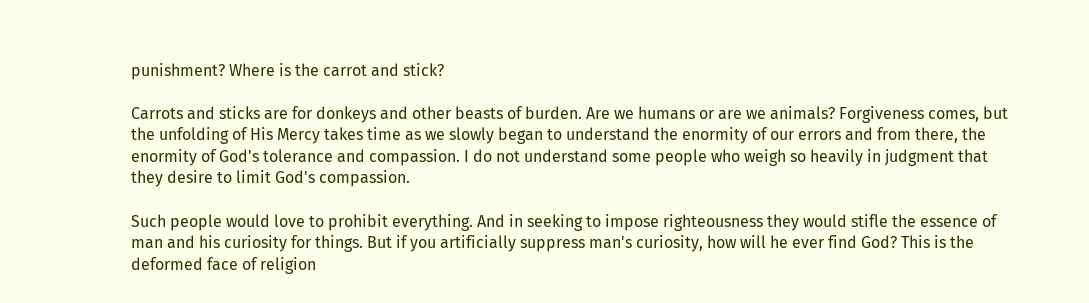punishment? Where is the carrot and stick?

Carrots and sticks are for donkeys and other beasts of burden. Are we humans or are we animals? Forgiveness comes, but the unfolding of His Mercy takes time as we slowly began to understand the enormity of our errors and from there, the enormity of God's tolerance and compassion. I do not understand some people who weigh so heavily in judgment that they desire to limit God's compassion.

Such people would love to prohibit everything. And in seeking to impose righteousness they would stifle the essence of man and his curiosity for things. But if you artificially suppress man's curiosity, how will he ever find God? This is the deformed face of religion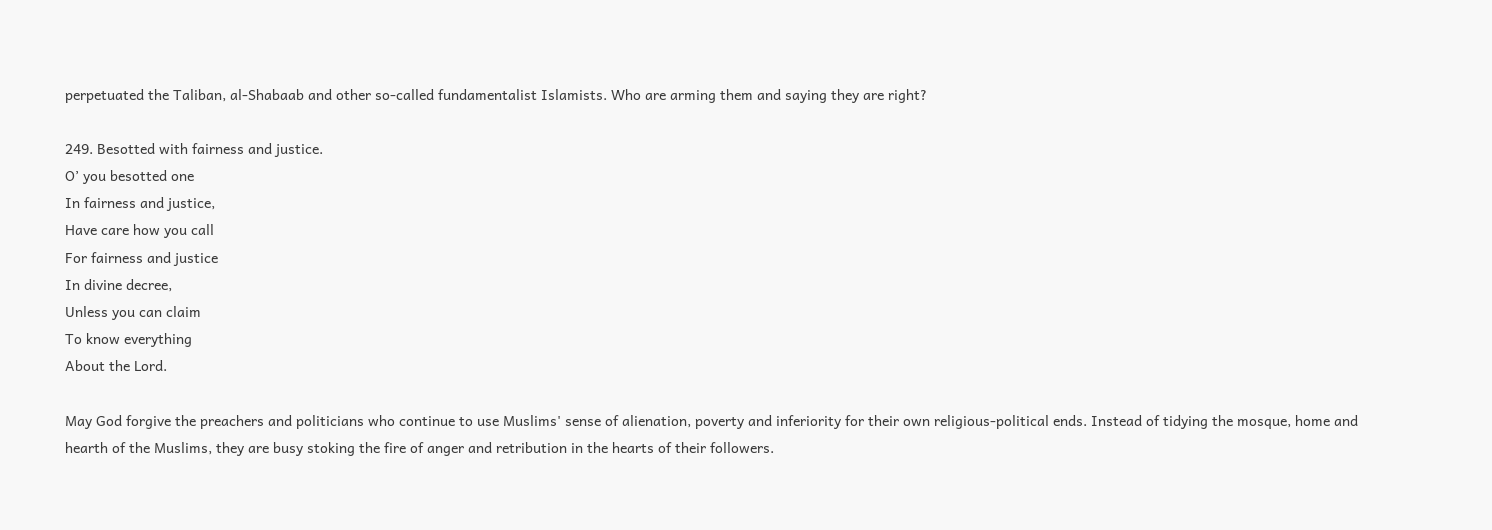perpetuated the Taliban, al-Shabaab and other so-called fundamentalist Islamists. Who are arming them and saying they are right?

249. Besotted with fairness and justice.
O’ you besotted one
In fairness and justice,
Have care how you call
For fairness and justice
In divine decree,
Unless you can claim
To know everything
About the Lord.

May God forgive the preachers and politicians who continue to use Muslims' sense of alienation, poverty and inferiority for their own religious-political ends. Instead of tidying the mosque, home and hearth of the Muslims, they are busy stoking the fire of anger and retribution in the hearts of their followers.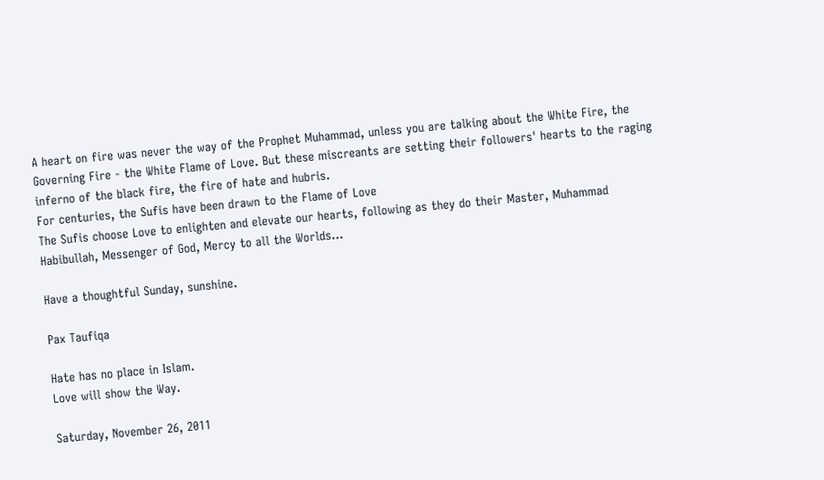A heart on fire was never the way of the Prophet Muhammad, unless you are talking about the White Fire, the Governing Fire - the White Flame of Love. But these miscreants are setting their followers' hearts to the raging inferno of the black fire, the fire of hate and hubris.
For centuries, the Sufis have been drawn to the Flame of Love
The Sufis choose Love to enlighten and elevate our hearts, following as they do their Master, Muhammad Habibullah, Messenger of God, Mercy to all the Worlds...

Have a thoughtful Sunday, sunshine.

Pax Taufiqa

Hate has no place in Islam.
Love will show the Way.

Saturday, November 26, 2011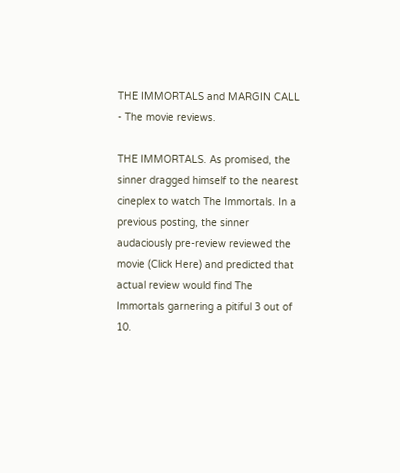THE IMMORTALS and MARGIN CALL - The movie reviews.

THE IMMORTALS. As promised, the sinner dragged himself to the nearest cineplex to watch The Immortals. In a previous posting, the sinner audaciously pre-review reviewed the movie (Click Here) and predicted that actual review would find The Immortals garnering a pitiful 3 out of 10.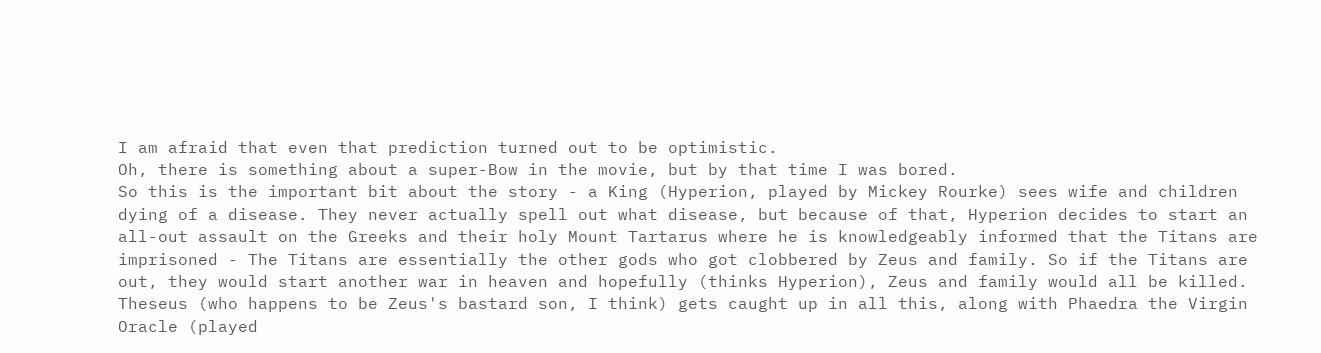I am afraid that even that prediction turned out to be optimistic.
Oh, there is something about a super-Bow in the movie, but by that time I was bored.
So this is the important bit about the story - a King (Hyperion, played by Mickey Rourke) sees wife and children dying of a disease. They never actually spell out what disease, but because of that, Hyperion decides to start an all-out assault on the Greeks and their holy Mount Tartarus where he is knowledgeably informed that the Titans are imprisoned - The Titans are essentially the other gods who got clobbered by Zeus and family. So if the Titans are out, they would start another war in heaven and hopefully (thinks Hyperion), Zeus and family would all be killed. Theseus (who happens to be Zeus's bastard son, I think) gets caught up in all this, along with Phaedra the Virgin Oracle (played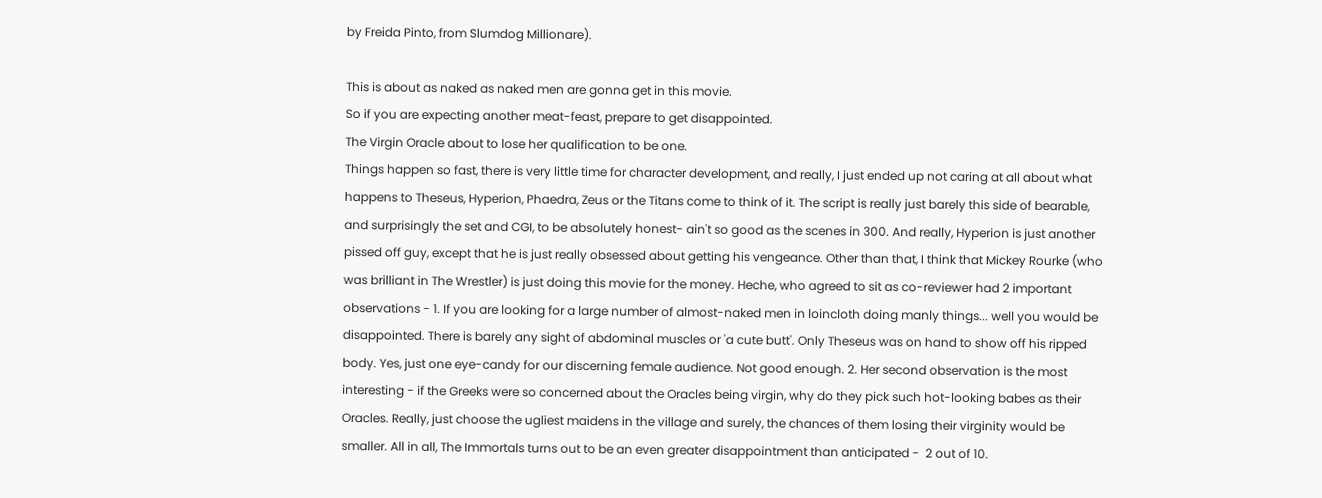by Freida Pinto, from Slumdog Millionare).

This is about as naked as naked men are gonna get in this movie.
So if you are expecting another meat-feast, prepare to get disappointed.
The Virgin Oracle about to lose her qualification to be one.
Things happen so fast, there is very little time for character development, and really, I just ended up not caring at all about what happens to Theseus, Hyperion, Phaedra, Zeus or the Titans come to think of it. The script is really just barely this side of bearable, and surprisingly the set and CGI, to be absolutely honest- ain't so good as the scenes in 300. And really, Hyperion is just another pissed off guy, except that he is just really obsessed about getting his vengeance. Other than that, I think that Mickey Rourke (who was brilliant in The Wrestler) is just doing this movie for the money. Heche, who agreed to sit as co-reviewer had 2 important observations - 1. If you are looking for a large number of almost-naked men in loincloth doing manly things... well you would be disappointed. There is barely any sight of abdominal muscles or 'a cute butt'. Only Theseus was on hand to show off his ripped body. Yes, just one eye-candy for our discerning female audience. Not good enough. 2. Her second observation is the most interesting - if the Greeks were so concerned about the Oracles being virgin, why do they pick such hot-looking babes as their Oracles. Really, just choose the ugliest maidens in the village and surely, the chances of them losing their virginity would be smaller. All in all, The Immortals turns out to be an even greater disappointment than anticipated -  2 out of 10.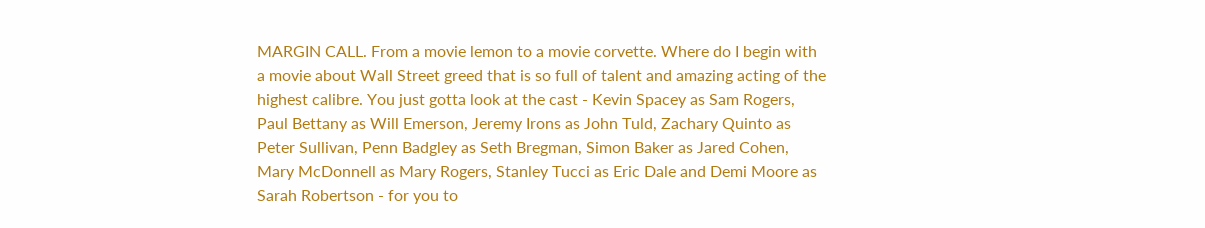MARGIN CALL. From a movie lemon to a movie corvette. Where do I begin with a movie about Wall Street greed that is so full of talent and amazing acting of the highest calibre. You just gotta look at the cast - Kevin Spacey as Sam Rogers, Paul Bettany as Will Emerson, Jeremy Irons as John Tuld, Zachary Quinto as Peter Sullivan, Penn Badgley as Seth Bregman, Simon Baker as Jared Cohen, Mary McDonnell as Mary Rogers, Stanley Tucci as Eric Dale and Demi Moore as Sarah Robertson - for you to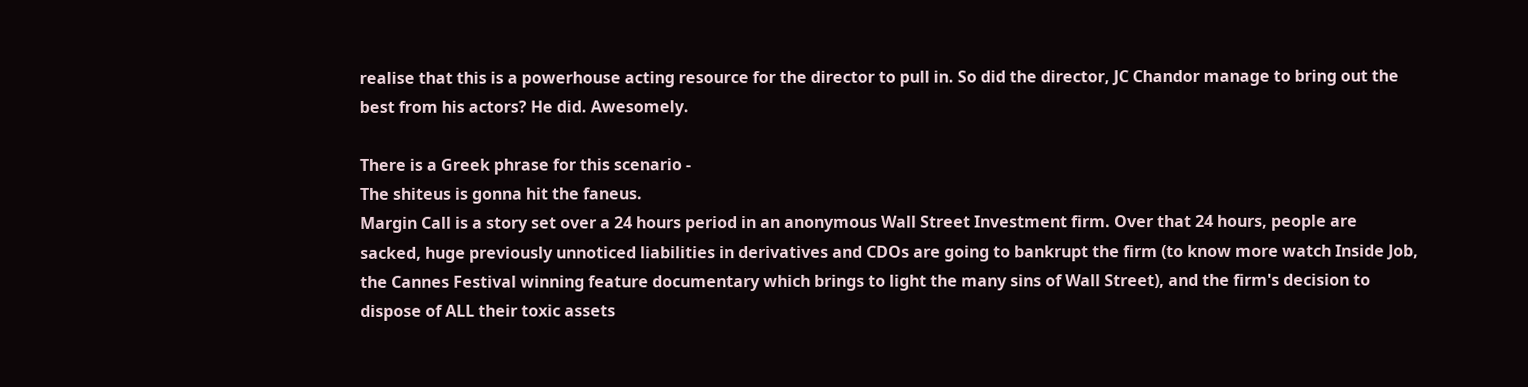realise that this is a powerhouse acting resource for the director to pull in. So did the director, JC Chandor manage to bring out the best from his actors? He did. Awesomely.

There is a Greek phrase for this scenario -
The shiteus is gonna hit the faneus.
Margin Call is a story set over a 24 hours period in an anonymous Wall Street Investment firm. Over that 24 hours, people are sacked, huge previously unnoticed liabilities in derivatives and CDOs are going to bankrupt the firm (to know more watch Inside Job, the Cannes Festival winning feature documentary which brings to light the many sins of Wall Street), and the firm's decision to dispose of ALL their toxic assets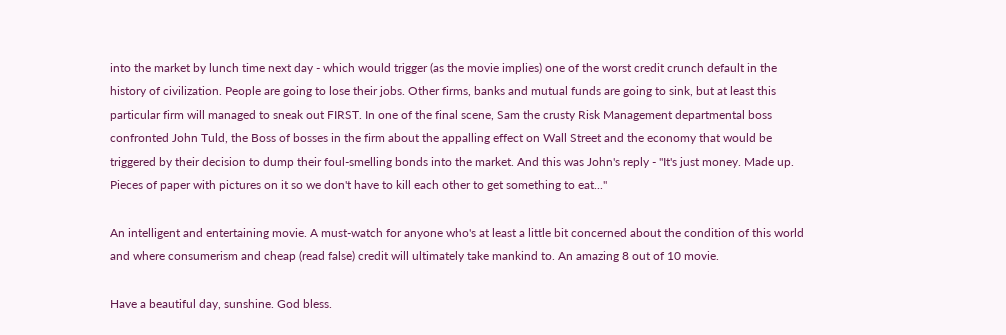into the market by lunch time next day - which would trigger (as the movie implies) one of the worst credit crunch default in the history of civilization. People are going to lose their jobs. Other firms, banks and mutual funds are going to sink, but at least this particular firm will managed to sneak out FIRST. In one of the final scene, Sam the crusty Risk Management departmental boss confronted John Tuld, the Boss of bosses in the firm about the appalling effect on Wall Street and the economy that would be triggered by their decision to dump their foul-smelling bonds into the market. And this was John's reply - "It's just money. Made up. Pieces of paper with pictures on it so we don't have to kill each other to get something to eat..."

An intelligent and entertaining movie. A must-watch for anyone who's at least a little bit concerned about the condition of this world and where consumerism and cheap (read false) credit will ultimately take mankind to. An amazing 8 out of 10 movie.

Have a beautiful day, sunshine. God bless.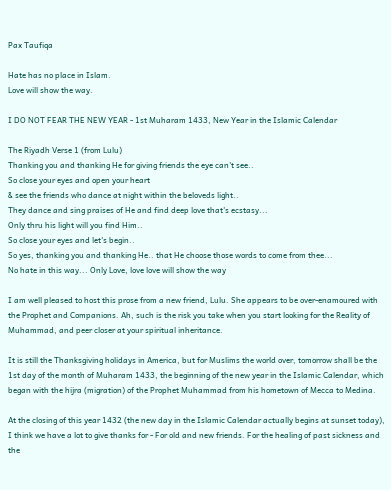Pax Taufiqa

Hate has no place in Islam.
Love will show the way.

I DO NOT FEAR THE NEW YEAR - 1st Muharam 1433, New Year in the Islamic Calendar

The Riyadh Verse 1 (from Lulu)
Thanking you and thanking He for giving friends the eye can't see..
So close your eyes and open your heart
& see the friends who dance at night within the beloveds light..
They dance and sing praises of He and find deep love that's ecstasy...
Only thru his light will you find Him..
So close your eyes and let's begin..
So yes, thanking you and thanking He.. that He choose those words to come from thee...
No hate in this way... Only Love, love love will show the way

I am well pleased to host this prose from a new friend, Lulu. She appears to be over-enamoured with the Prophet and Companions. Ah, such is the risk you take when you start looking for the Reality of Muhammad, and peer closer at your spiritual inheritance.

It is still the Thanksgiving holidays in America, but for Muslims the world over, tomorrow shall be the 1st day of the month of Muharam 1433, the beginning of the new year in the Islamic Calendar, which began with the hijra (migration) of the Prophet Muhammad from his hometown of Mecca to Medina.

At the closing of this year 1432 (the new day in the Islamic Calendar actually begins at sunset today), I think we have a lot to give thanks for - For old and new friends. For the healing of past sickness and the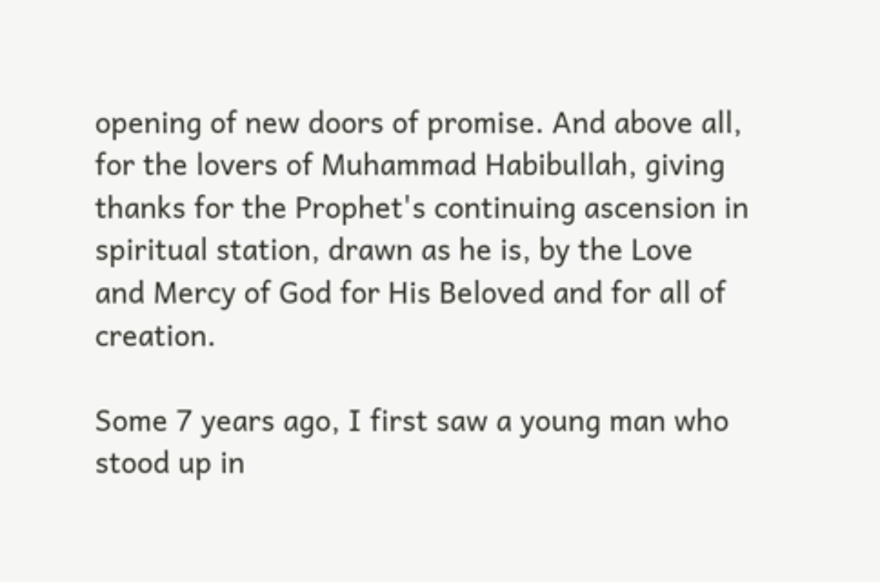opening of new doors of promise. And above all, for the lovers of Muhammad Habibullah, giving thanks for the Prophet's continuing ascension in spiritual station, drawn as he is, by the Love and Mercy of God for His Beloved and for all of creation.

Some 7 years ago, I first saw a young man who stood up in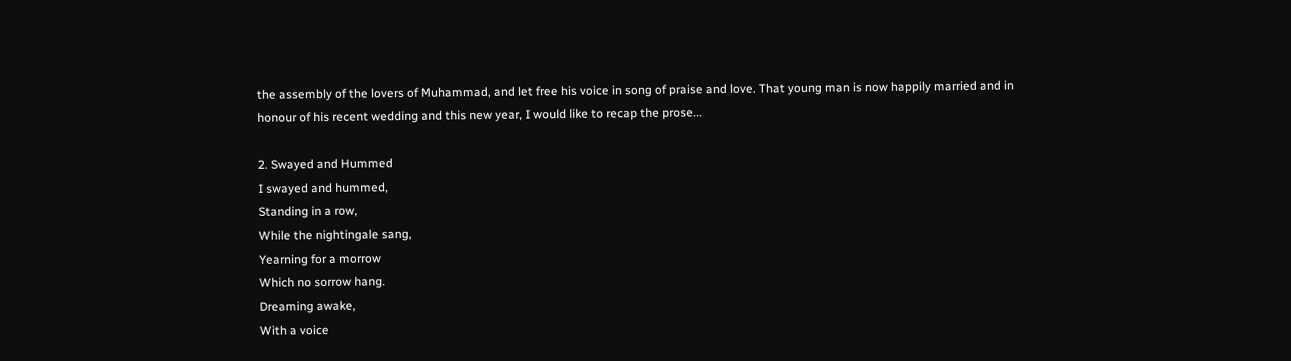the assembly of the lovers of Muhammad, and let free his voice in song of praise and love. That young man is now happily married and in honour of his recent wedding and this new year, I would like to recap the prose...

2. Swayed and Hummed
I swayed and hummed,
Standing in a row,
While the nightingale sang,
Yearning for a morrow
Which no sorrow hang.
Dreaming awake,
With a voice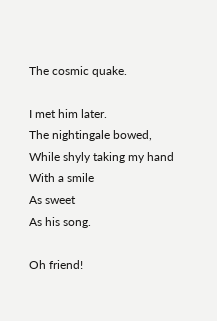The cosmic quake.

I met him later.
The nightingale bowed,
While shyly taking my hand
With a smile
As sweet
As his song.

Oh friend!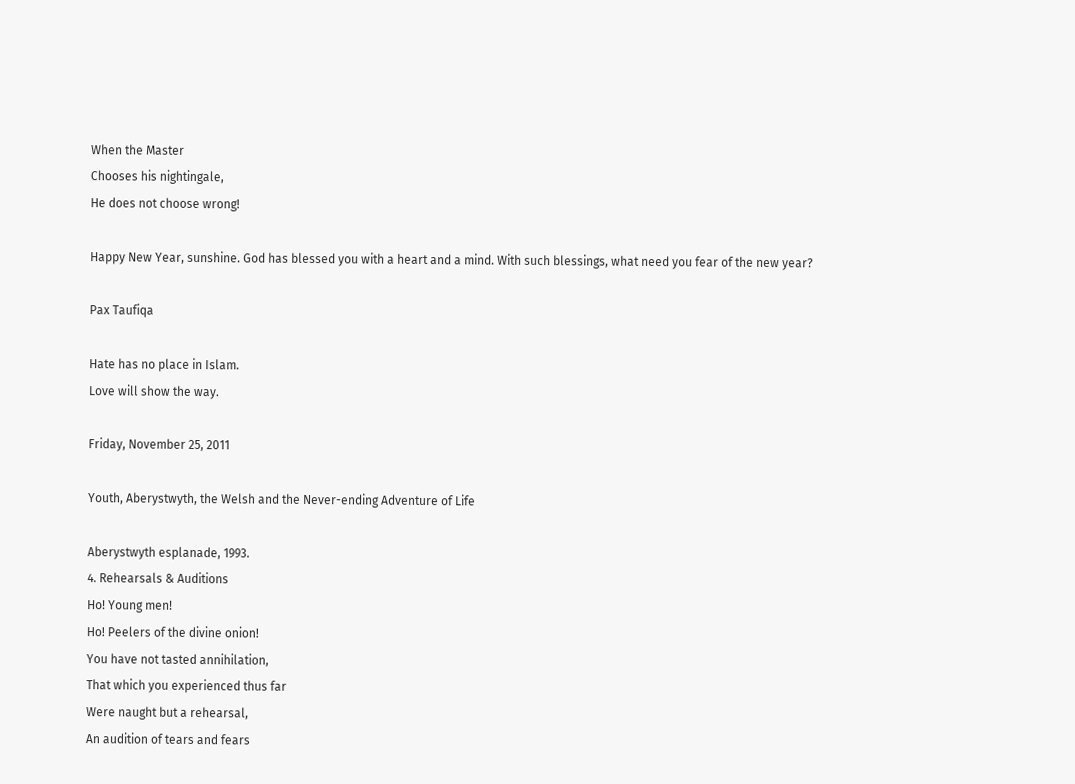When the Master
Chooses his nightingale,
He does not choose wrong!

Happy New Year, sunshine. God has blessed you with a heart and a mind. With such blessings, what need you fear of the new year?

Pax Taufiqa

Hate has no place in Islam.
Love will show the way.

Friday, November 25, 2011

Youth, Aberystwyth, the Welsh and the Never-ending Adventure of Life

Aberystwyth esplanade, 1993.
4. Rehearsals & Auditions
Ho! Young men!
Ho! Peelers of the divine onion!
You have not tasted annihilation,
That which you experienced thus far
Were naught but a rehearsal,
An audition of tears and fears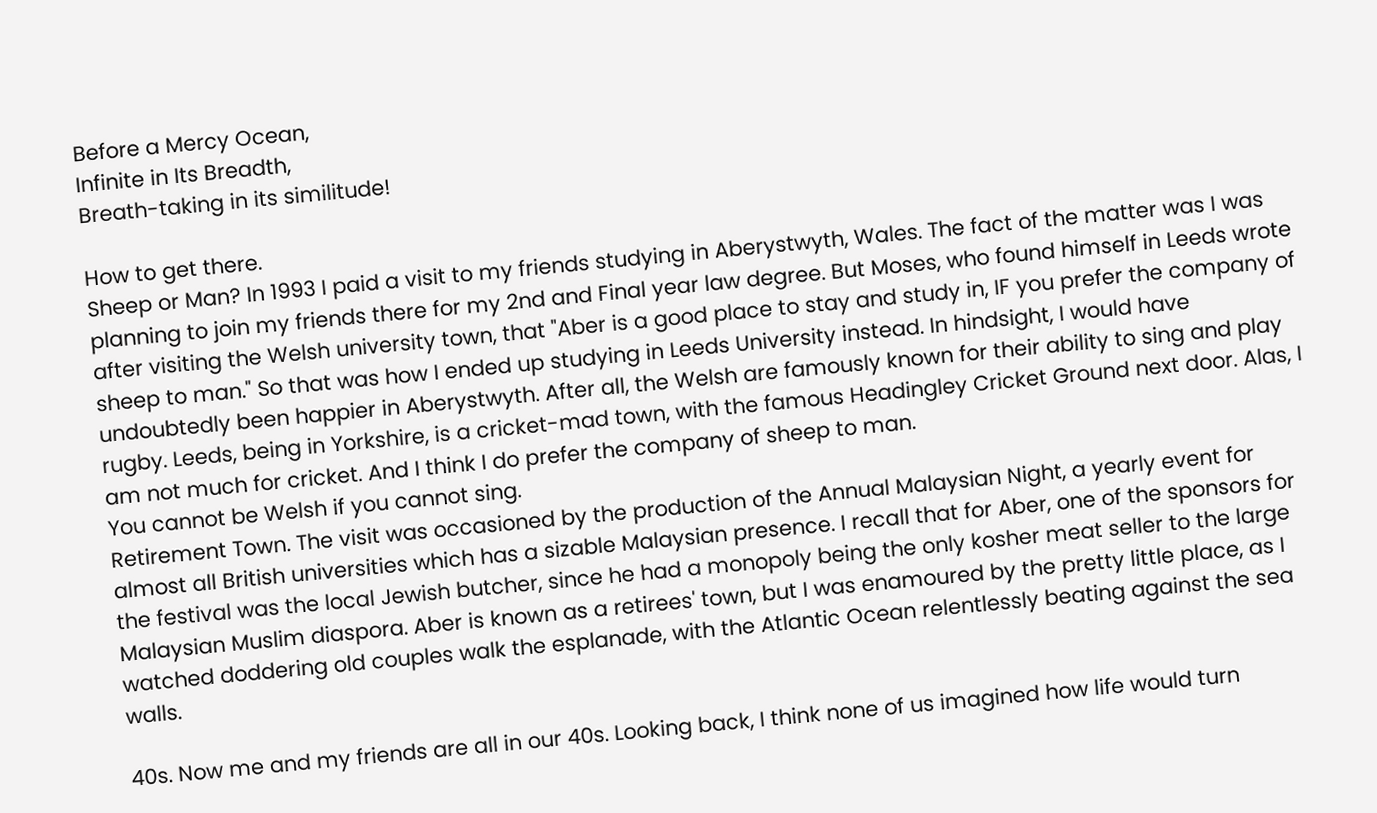Before a Mercy Ocean,
Infinite in Its Breadth,
Breath-taking in its similitude!

How to get there.
Sheep or Man? In 1993 I paid a visit to my friends studying in Aberystwyth, Wales. The fact of the matter was I was planning to join my friends there for my 2nd and Final year law degree. But Moses, who found himself in Leeds wrote after visiting the Welsh university town, that "Aber is a good place to stay and study in, IF you prefer the company of sheep to man." So that was how I ended up studying in Leeds University instead. In hindsight, I would have undoubtedly been happier in Aberystwyth. After all, the Welsh are famously known for their ability to sing and play rugby. Leeds, being in Yorkshire, is a cricket-mad town, with the famous Headingley Cricket Ground next door. Alas, I am not much for cricket. And I think I do prefer the company of sheep to man.
You cannot be Welsh if you cannot sing.
Retirement Town. The visit was occasioned by the production of the Annual Malaysian Night, a yearly event for almost all British universities which has a sizable Malaysian presence. I recall that for Aber, one of the sponsors for the festival was the local Jewish butcher, since he had a monopoly being the only kosher meat seller to the large Malaysian Muslim diaspora. Aber is known as a retirees' town, but I was enamoured by the pretty little place, as I watched doddering old couples walk the esplanade, with the Atlantic Ocean relentlessly beating against the sea walls.

40s. Now me and my friends are all in our 40s. Looking back, I think none of us imagined how life would turn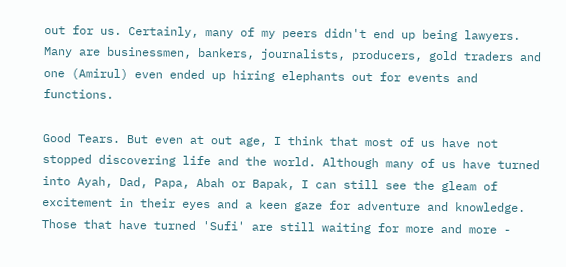out for us. Certainly, many of my peers didn't end up being lawyers. Many are businessmen, bankers, journalists, producers, gold traders and one (Amirul) even ended up hiring elephants out for events and functions.

Good Tears. But even at out age, I think that most of us have not stopped discovering life and the world. Although many of us have turned into Ayah, Dad, Papa, Abah or Bapak, I can still see the gleam of excitement in their eyes and a keen gaze for adventure and knowledge. Those that have turned 'Sufi' are still waiting for more and more -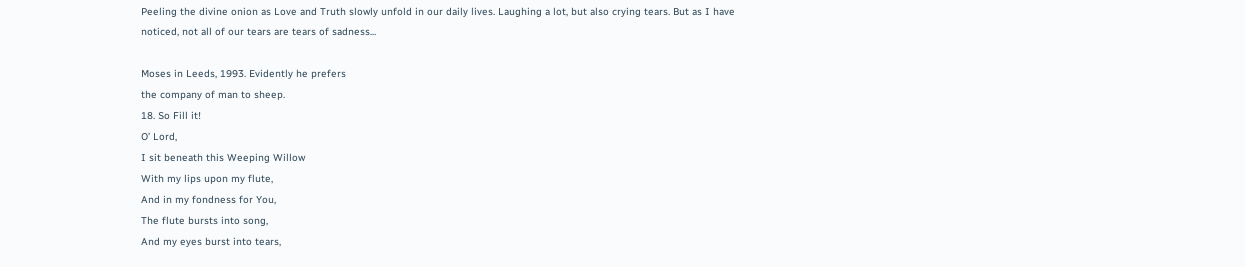Peeling the divine onion as Love and Truth slowly unfold in our daily lives. Laughing a lot, but also crying tears. But as I have noticed, not all of our tears are tears of sadness...

Moses in Leeds, 1993. Evidently he prefers
the company of man to sheep.
18. So Fill it!
O’ Lord,
I sit beneath this Weeping Willow
With my lips upon my flute,
And in my fondness for You,
The flute bursts into song,
And my eyes burst into tears,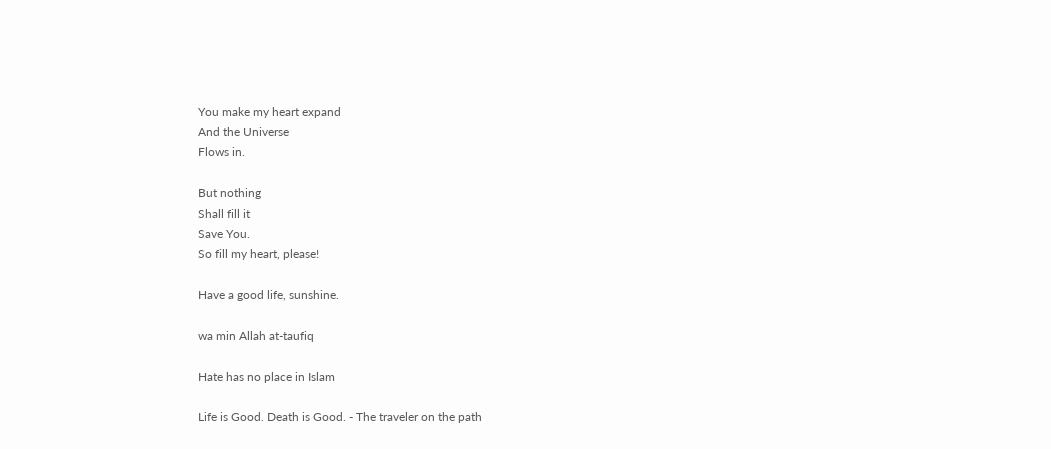You make my heart expand
And the Universe
Flows in.

But nothing
Shall fill it
Save You.
So fill my heart, please!

Have a good life, sunshine.

wa min Allah at-taufiq

Hate has no place in Islam

Life is Good. Death is Good. - The traveler on the path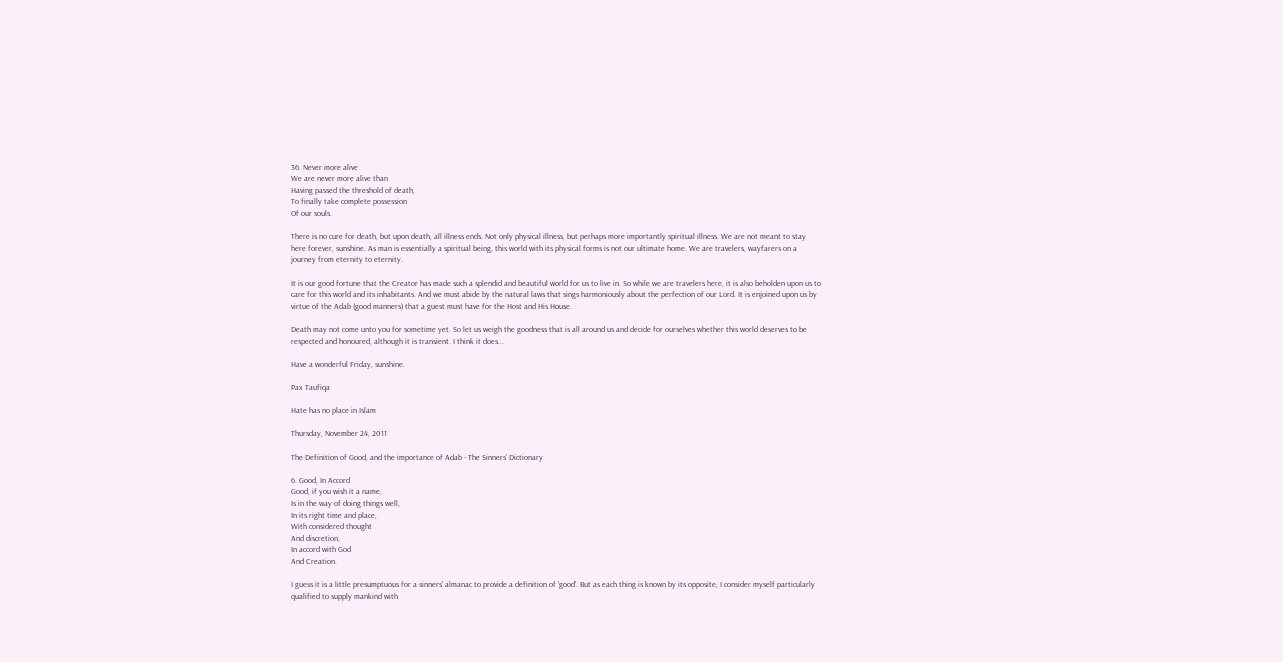36. Never more alive
We are never more alive than
Having passed the threshold of death,
To finally take complete possession
Of our souls.

There is no cure for death, but upon death, all illness ends. Not only physical illness, but perhaps more importantly spiritual illness. We are not meant to stay here forever, sunshine. As man is essentially a spiritual being, this world with its physical forms is not our ultimate home. We are travelers, wayfarers on a journey from eternity to eternity.

It is our good fortune that the Creator has made such a splendid and beautiful world for us to live in. So while we are travelers here, it is also beholden upon us to care for this world and its inhabitants. And we must abide by the natural laws that sings harmoniously about the perfection of our Lord. It is enjoined upon us by virtue of the Adab (good manners) that a guest must have for the Host and His House.

Death may not come unto you for sometime yet. So let us weigh the goodness that is all around us and decide for ourselves whether this world deserves to be respected and honoured, although it is transient. I think it does...

Have a wonderful Friday, sunshine.

Pax Taufiqa

Hate has no place in Islam

Thursday, November 24, 2011

The Definition of Good, and the importance of Adab - The Sinners' Dictionary

6. Good, In Accord
Good, if you wish it a name,
Is in the way of doing things well,
In its right time and place,
With considered thought
And discretion,
In accord with God
And Creation.

I guess it is a little presumptuous for a sinners' almanac to provide a definition of 'good'. But as each thing is known by its opposite, I consider myself particularly qualified to supply mankind with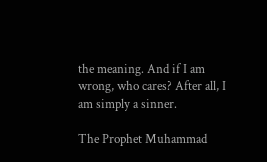the meaning. And if I am wrong, who cares? After all, I am simply a sinner.

The Prophet Muhammad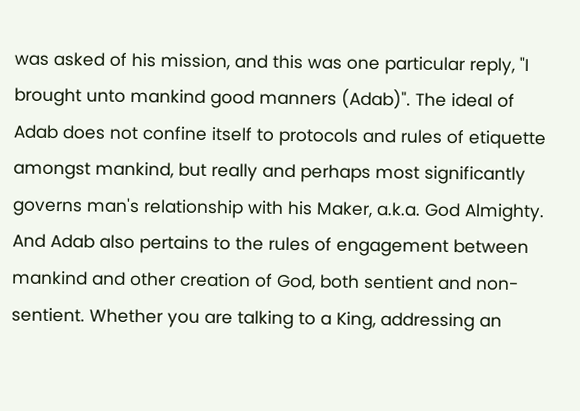was asked of his mission, and this was one particular reply, "I brought unto mankind good manners (Adab)". The ideal of Adab does not confine itself to protocols and rules of etiquette amongst mankind, but really and perhaps most significantly governs man's relationship with his Maker, a.k.a. God Almighty. And Adab also pertains to the rules of engagement between mankind and other creation of God, both sentient and non-sentient. Whether you are talking to a King, addressing an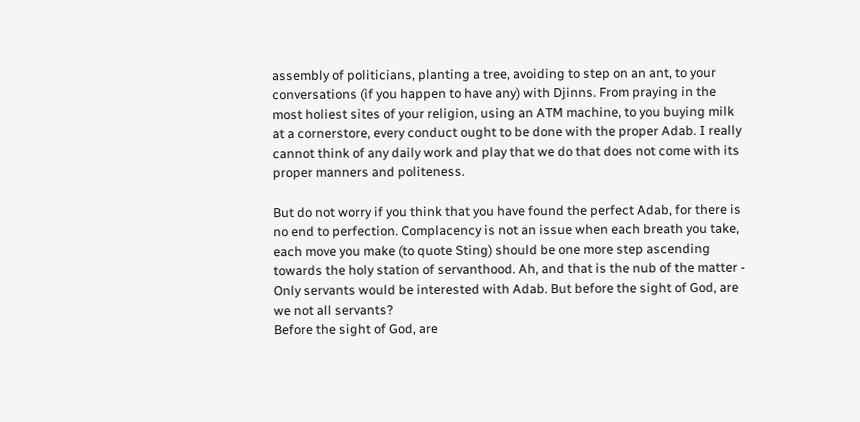assembly of politicians, planting a tree, avoiding to step on an ant, to your conversations (if you happen to have any) with Djinns. From praying in the most holiest sites of your religion, using an ATM machine, to you buying milk at a cornerstore, every conduct ought to be done with the proper Adab. I really cannot think of any daily work and play that we do that does not come with its proper manners and politeness.

But do not worry if you think that you have found the perfect Adab, for there is no end to perfection. Complacency is not an issue when each breath you take, each move you make (to quote Sting) should be one more step ascending towards the holy station of servanthood. Ah, and that is the nub of the matter - Only servants would be interested with Adab. But before the sight of God, are we not all servants?
Before the sight of God, are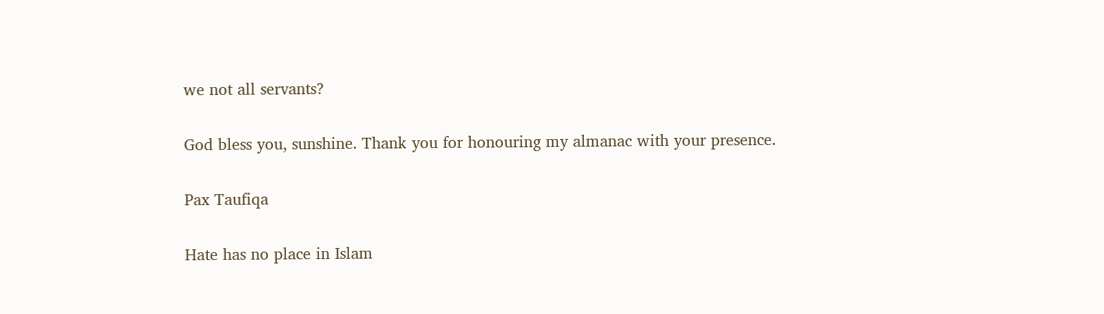we not all servants?

God bless you, sunshine. Thank you for honouring my almanac with your presence.

Pax Taufiqa

Hate has no place in Islam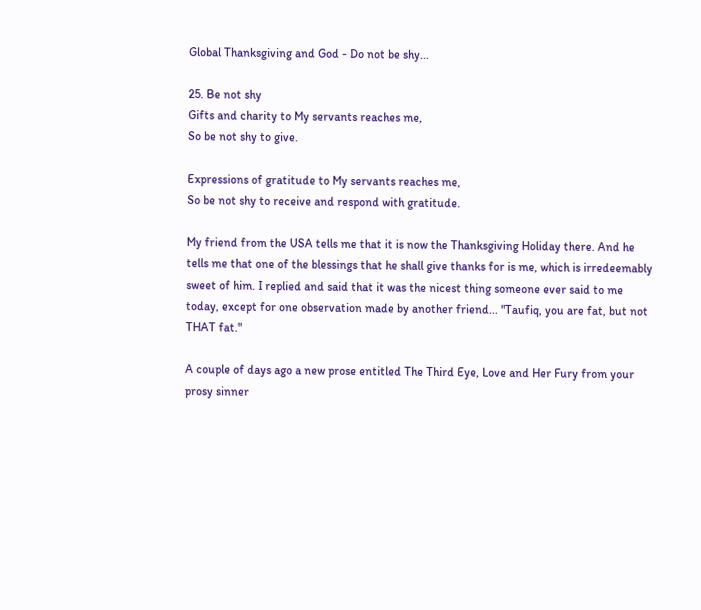Global Thanksgiving and God - Do not be shy...

25. Be not shy
Gifts and charity to My servants reaches me,
So be not shy to give.

Expressions of gratitude to My servants reaches me,
So be not shy to receive and respond with gratitude.

My friend from the USA tells me that it is now the Thanksgiving Holiday there. And he tells me that one of the blessings that he shall give thanks for is me, which is irredeemably sweet of him. I replied and said that it was the nicest thing someone ever said to me today, except for one observation made by another friend... "Taufiq, you are fat, but not THAT fat."

A couple of days ago a new prose entitled The Third Eye, Love and Her Fury from your prosy sinner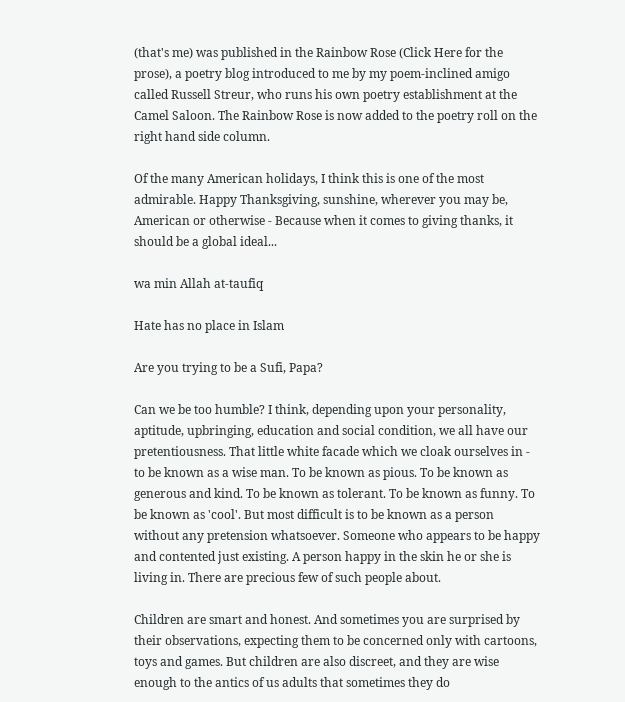(that's me) was published in the Rainbow Rose (Click Here for the prose), a poetry blog introduced to me by my poem-inclined amigo called Russell Streur, who runs his own poetry establishment at the Camel Saloon. The Rainbow Rose is now added to the poetry roll on the right hand side column.

Of the many American holidays, I think this is one of the most admirable. Happy Thanksgiving, sunshine, wherever you may be, American or otherwise - Because when it comes to giving thanks, it should be a global ideal...

wa min Allah at-taufiq

Hate has no place in Islam

Are you trying to be a Sufi, Papa?

Can we be too humble? I think, depending upon your personality, aptitude, upbringing, education and social condition, we all have our pretentiousness. That little white facade which we cloak ourselves in - to be known as a wise man. To be known as pious. To be known as generous and kind. To be known as tolerant. To be known as funny. To be known as 'cool'. But most difficult is to be known as a person without any pretension whatsoever. Someone who appears to be happy and contented just existing. A person happy in the skin he or she is living in. There are precious few of such people about.

Children are smart and honest. And sometimes you are surprised by their observations, expecting them to be concerned only with cartoons, toys and games. But children are also discreet, and they are wise enough to the antics of us adults that sometimes they do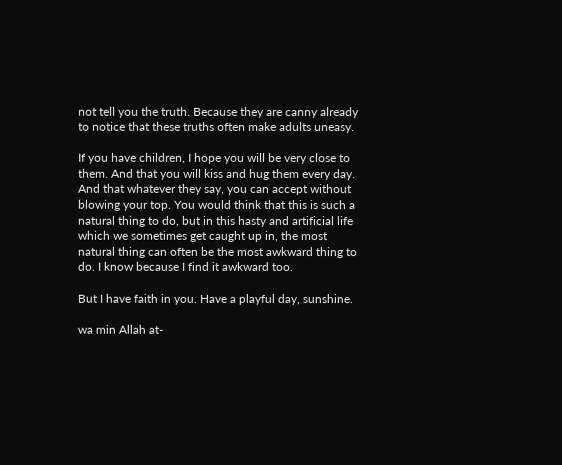not tell you the truth. Because they are canny already to notice that these truths often make adults uneasy.

If you have children, I hope you will be very close to them. And that you will kiss and hug them every day. And that whatever they say, you can accept without blowing your top. You would think that this is such a natural thing to do, but in this hasty and artificial life which we sometimes get caught up in, the most natural thing can often be the most awkward thing to do. I know because I find it awkward too.

But I have faith in you. Have a playful day, sunshine.

wa min Allah at-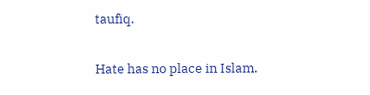taufiq.

Hate has no place in Islam.